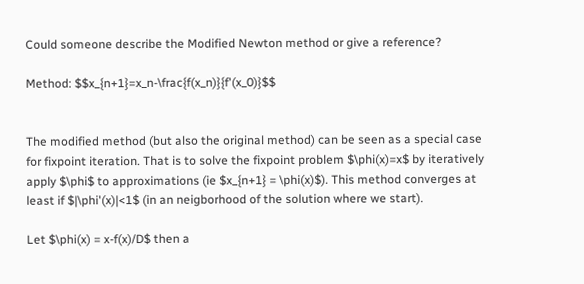Could someone describe the Modified Newton method or give a reference?

Method: $$x_{n+1}=x_n-\frac{f(x_n)}{f'(x_0)}$$


The modified method (but also the original method) can be seen as a special case for fixpoint iteration. That is to solve the fixpoint problem $\phi(x)=x$ by iteratively apply $\phi$ to approximations (ie $x_{n+1} = \phi(x)$). This method converges at least if $|\phi'(x)|<1$ (in an neigborhood of the solution where we start).

Let $\phi(x) = x-f(x)/D$ then a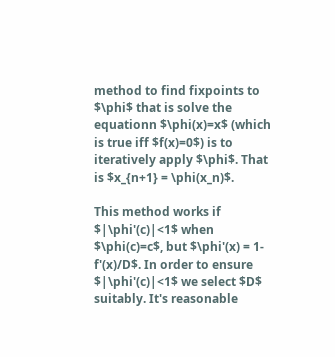method to find fixpoints to $\phi$ that is solve the equationn $\phi(x)=x$ (which is true iff $f(x)=0$) is to iteratively apply $\phi$. That is $x_{n+1} = \phi(x_n)$.

This method works if $|\phi'(c)|<1$ when $\phi(c)=c$, but $\phi'(x) = 1-f'(x)/D$. In order to ensure $|\phi'(c)|<1$ we select $D$ suitably. It's reasonable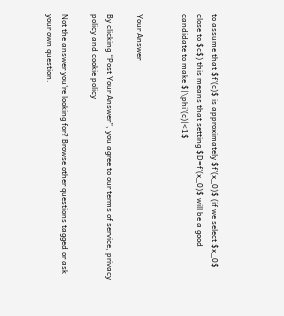to assume that $f'(c)$ is approximately $f'(x_0)$ (if we select $x_0$ close to $c$) this means that setting $D=f'(x_0)$ will be a good candidate to make $|\phi'(c)|<1$


Your Answer

By clicking “Post Your Answer”, you agree to our terms of service, privacy policy and cookie policy

Not the answer you're looking for? Browse other questions tagged or ask your own question.